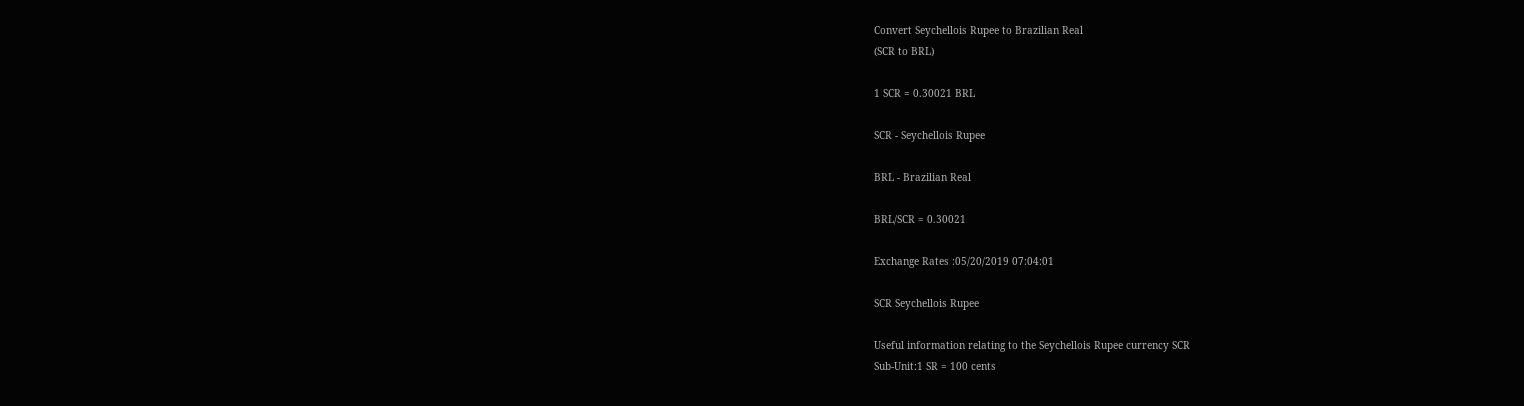Convert Seychellois Rupee to Brazilian Real
(SCR to BRL)

1 SCR = 0.30021 BRL

SCR - Seychellois Rupee

BRL - Brazilian Real

BRL/SCR = 0.30021

Exchange Rates :05/20/2019 07:04:01

SCR Seychellois Rupee

Useful information relating to the Seychellois Rupee currency SCR
Sub-Unit:1 SR = 100 cents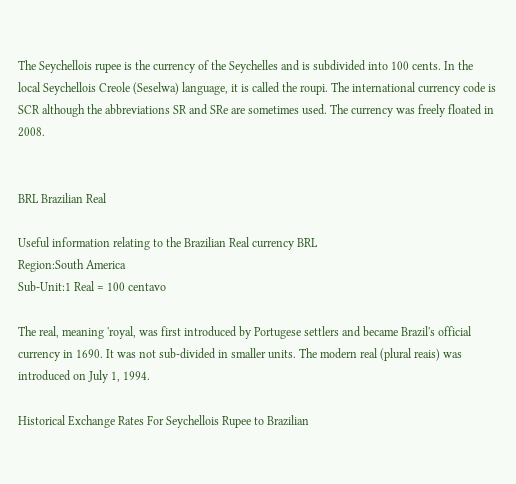The Seychellois rupee is the currency of the Seychelles and is subdivided into 100 cents. In the local Seychellois Creole (Seselwa) language, it is called the roupi. The international currency code is SCR although the abbreviations SR and SRe are sometimes used. The currency was freely floated in 2008.


BRL Brazilian Real

Useful information relating to the Brazilian Real currency BRL
Region:South America
Sub-Unit:1 Real = 100 centavo

The real, meaning 'royal, was first introduced by Portugese settlers and became Brazil's official currency in 1690. It was not sub-divided in smaller units. The modern real (plural reais) was introduced on July 1, 1994.

Historical Exchange Rates For Seychellois Rupee to Brazilian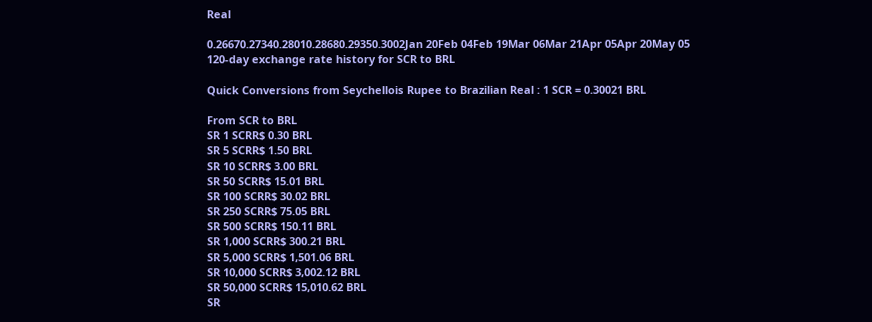Real

0.26670.27340.28010.28680.29350.3002Jan 20Feb 04Feb 19Mar 06Mar 21Apr 05Apr 20May 05
120-day exchange rate history for SCR to BRL

Quick Conversions from Seychellois Rupee to Brazilian Real : 1 SCR = 0.30021 BRL

From SCR to BRL
SR 1 SCRR$ 0.30 BRL
SR 5 SCRR$ 1.50 BRL
SR 10 SCRR$ 3.00 BRL
SR 50 SCRR$ 15.01 BRL
SR 100 SCRR$ 30.02 BRL
SR 250 SCRR$ 75.05 BRL
SR 500 SCRR$ 150.11 BRL
SR 1,000 SCRR$ 300.21 BRL
SR 5,000 SCRR$ 1,501.06 BRL
SR 10,000 SCRR$ 3,002.12 BRL
SR 50,000 SCRR$ 15,010.62 BRL
SR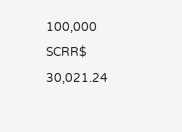100,000 SCRR$ 30,021.24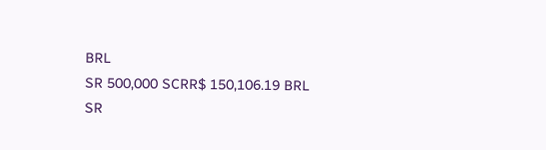BRL
SR 500,000 SCRR$ 150,106.19 BRL
SR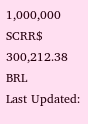1,000,000 SCRR$ 300,212.38 BRL
Last Updated: